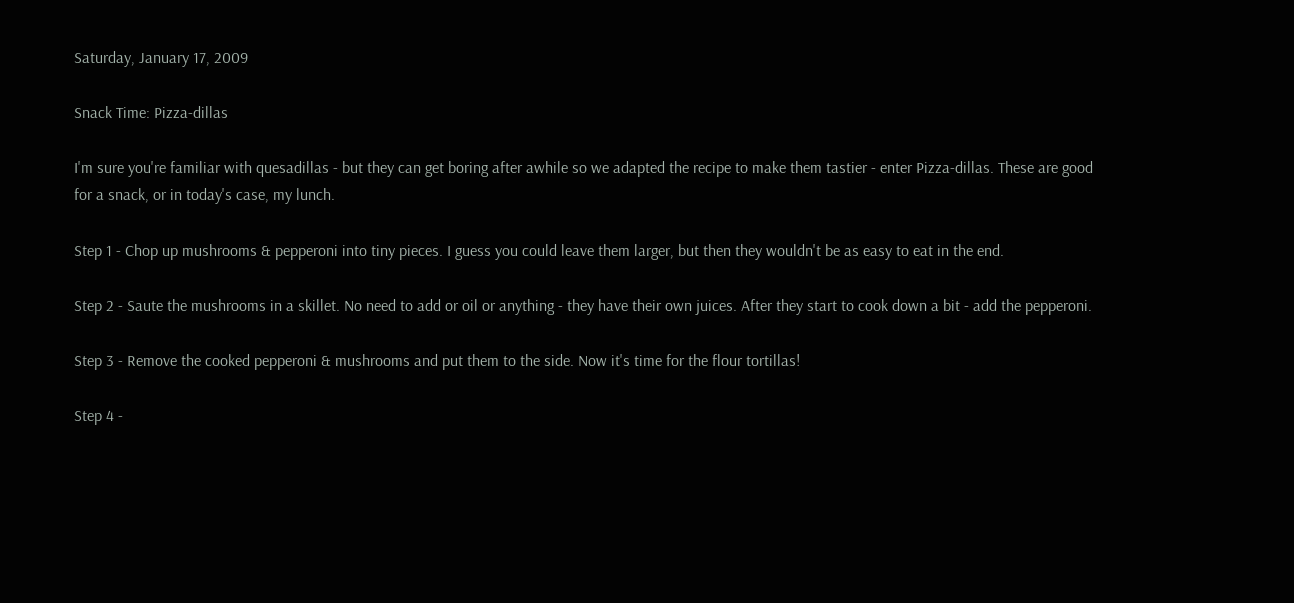Saturday, January 17, 2009

Snack Time: Pizza-dillas

I'm sure you're familiar with quesadillas - but they can get boring after awhile so we adapted the recipe to make them tastier - enter Pizza-dillas. These are good for a snack, or in today's case, my lunch.

Step 1 - Chop up mushrooms & pepperoni into tiny pieces. I guess you could leave them larger, but then they wouldn't be as easy to eat in the end.

Step 2 - Saute the mushrooms in a skillet. No need to add or oil or anything - they have their own juices. After they start to cook down a bit - add the pepperoni.

Step 3 - Remove the cooked pepperoni & mushrooms and put them to the side. Now it's time for the flour tortillas!

Step 4 -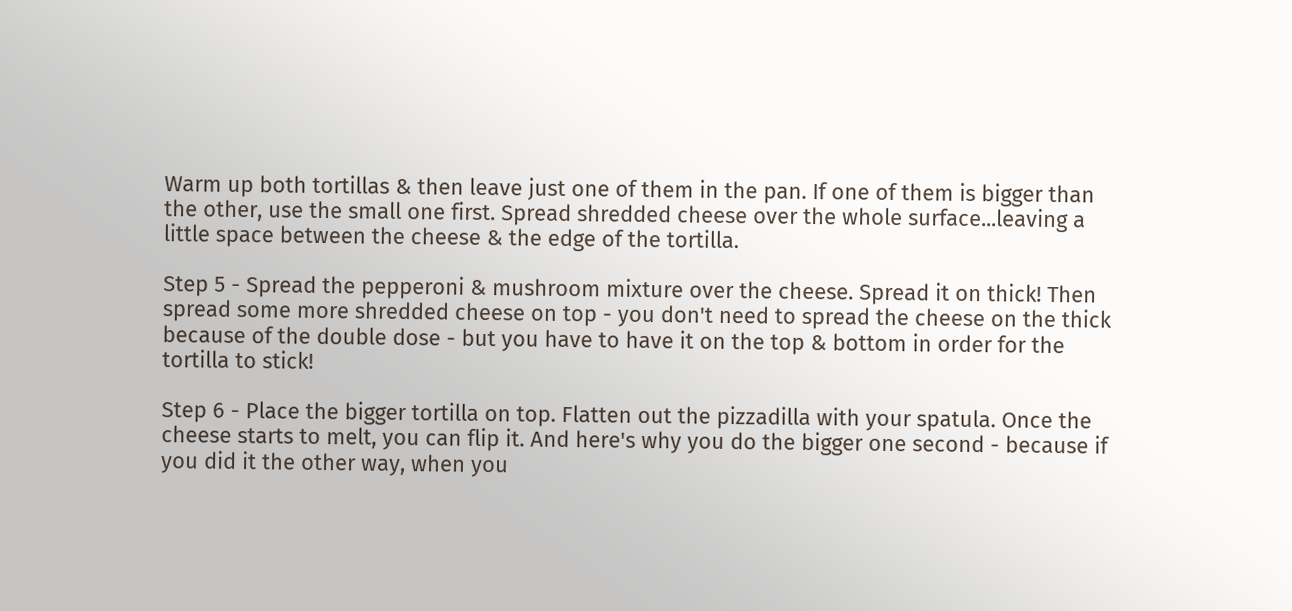Warm up both tortillas & then leave just one of them in the pan. If one of them is bigger than the other, use the small one first. Spread shredded cheese over the whole surface...leaving a little space between the cheese & the edge of the tortilla.

Step 5 - Spread the pepperoni & mushroom mixture over the cheese. Spread it on thick! Then spread some more shredded cheese on top - you don't need to spread the cheese on the thick because of the double dose - but you have to have it on the top & bottom in order for the tortilla to stick!

Step 6 - Place the bigger tortilla on top. Flatten out the pizzadilla with your spatula. Once the cheese starts to melt, you can flip it. And here's why you do the bigger one second - because if you did it the other way, when you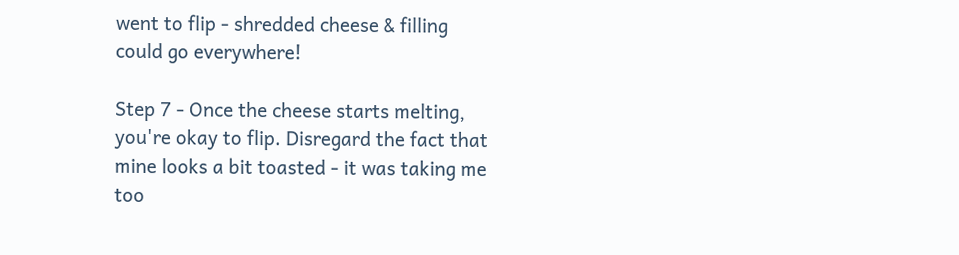went to flip - shredded cheese & filling could go everywhere!

Step 7 - Once the cheese starts melting, you're okay to flip. Disregard the fact that mine looks a bit toasted - it was taking me too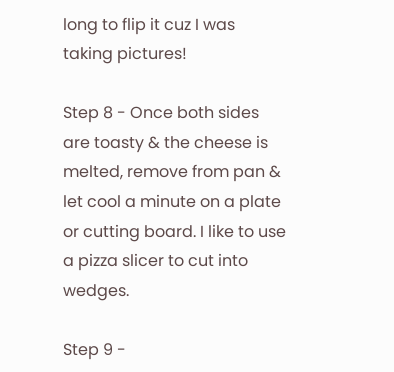long to flip it cuz I was taking pictures!

Step 8 - Once both sides are toasty & the cheese is melted, remove from pan & let cool a minute on a plate or cutting board. I like to use a pizza slicer to cut into wedges.

Step 9 -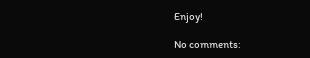Enjoy!

No comments: